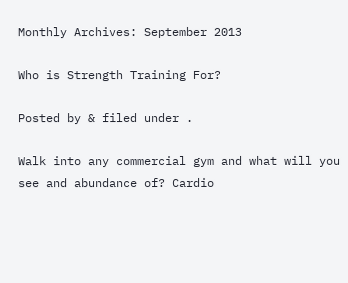Monthly Archives: September 2013

Who is Strength Training For?

Posted by & filed under .

Walk into any commercial gym and what will you see and abundance of? Cardio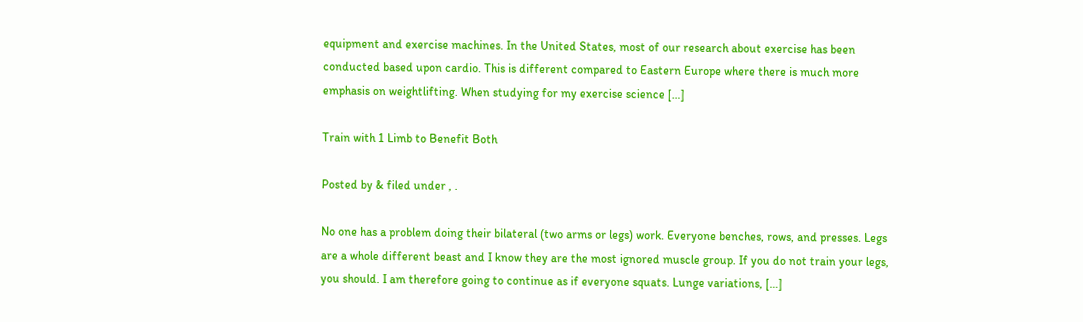equipment and exercise machines. In the United States, most of our research about exercise has been conducted based upon cardio. This is different compared to Eastern Europe where there is much more emphasis on weightlifting. When studying for my exercise science […]

Train with 1 Limb to Benefit Both

Posted by & filed under , .

No one has a problem doing their bilateral (two arms or legs) work. Everyone benches, rows, and presses. Legs are a whole different beast and I know they are the most ignored muscle group. If you do not train your legs, you should. I am therefore going to continue as if everyone squats. Lunge variations, […]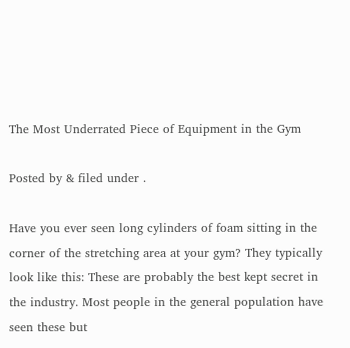The Most Underrated Piece of Equipment in the Gym

Posted by & filed under .

Have you ever seen long cylinders of foam sitting in the corner of the stretching area at your gym? They typically look like this: These are probably the best kept secret in the industry. Most people in the general population have seen these but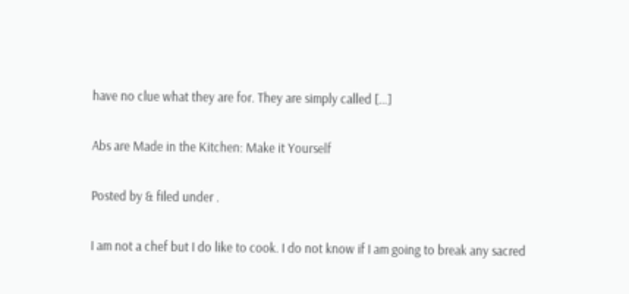have no clue what they are for. They are simply called […]

Abs are Made in the Kitchen: Make it Yourself

Posted by & filed under .

I am not a chef but I do like to cook. I do not know if I am going to break any sacred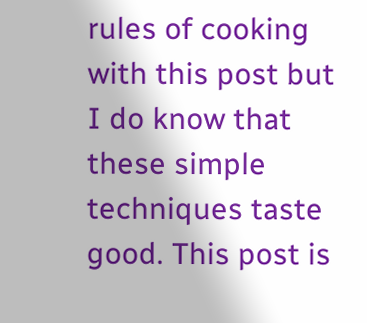rules of cooking with this post but I do know that these simple techniques taste good. This post is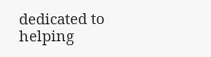dedicated to helping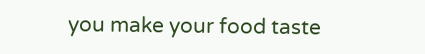you make your food taste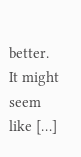better. It might seem like […]